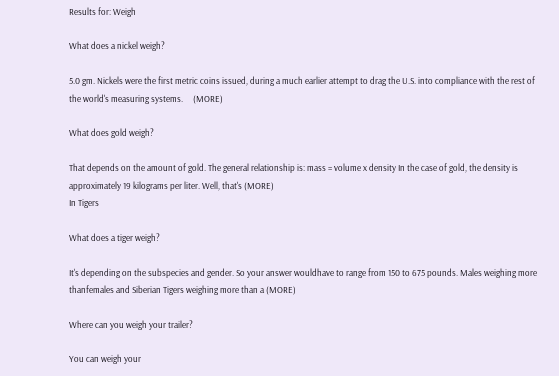Results for: Weigh

What does a nickel weigh?

5.0 gm. Nickels were the first metric coins issued, during a much earlier attempt to drag the U.S. into compliance with the rest of the world's measuring systems.     (MORE)

What does gold weigh?

That depends on the amount of gold. The general relationship is: mass = volume x density In the case of gold, the density is approximately 19 kilograms per liter. Well, that's (MORE)
In Tigers

What does a tiger weigh?

It's depending on the subspecies and gender. So your answer wouldhave to range from 150 to 675 pounds. Males weighing more thanfemales and Siberian Tigers weighing more than a (MORE)

Where can you weigh your trailer?

You can weigh your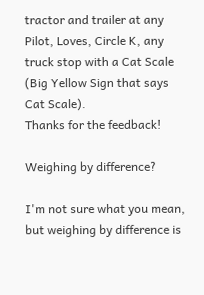tractor and trailer at any Pilot, Loves, Circle K, any truck stop with a Cat Scale (Big Yellow Sign that says Cat Scale).
Thanks for the feedback!

Weighing by difference?

I'm not sure what you mean, but weighing by difference is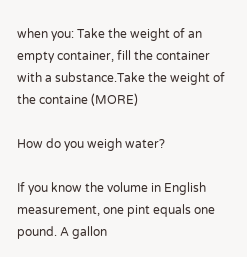when you: Take the weight of an empty container, fill the container with a substance.Take the weight of the containe (MORE)

How do you weigh water?

If you know the volume in English measurement, one pint equals one pound. A gallon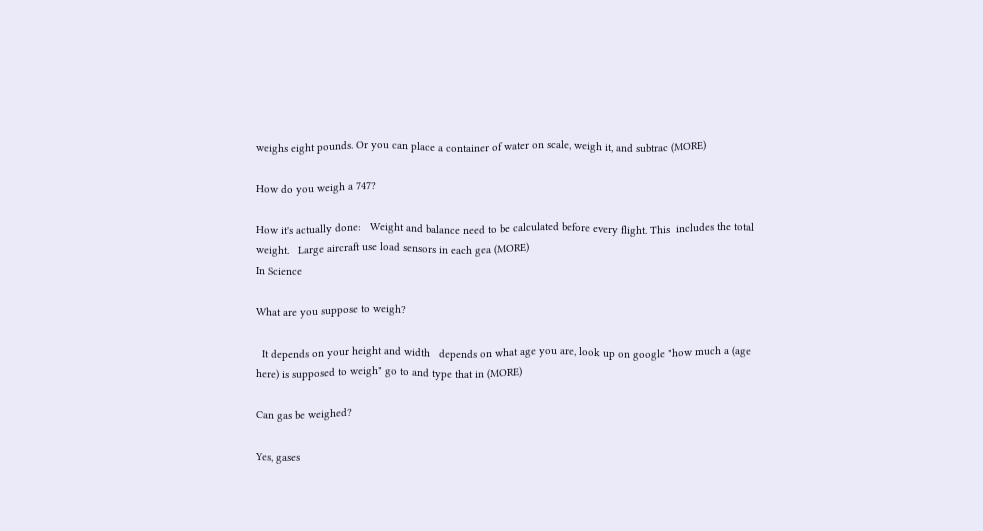weighs eight pounds. Or you can place a container of water on scale, weigh it, and subtrac (MORE)

How do you weigh a 747?

How it's actually done:   Weight and balance need to be calculated before every flight. This  includes the total weight.   Large aircraft use load sensors in each gea (MORE)
In Science

What are you suppose to weigh?

  It depends on your height and width   depends on what age you are, look up on google "how much a (age here) is supposed to weigh" go to and type that in (MORE)

Can gas be weighed?

Yes, gases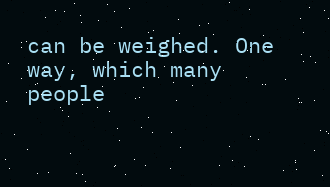can be weighed. One way, which many people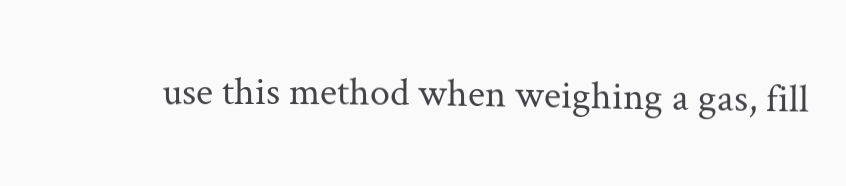use this method when weighing a gas, fill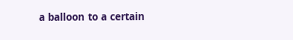a balloon to a certain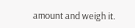amount and weigh it.